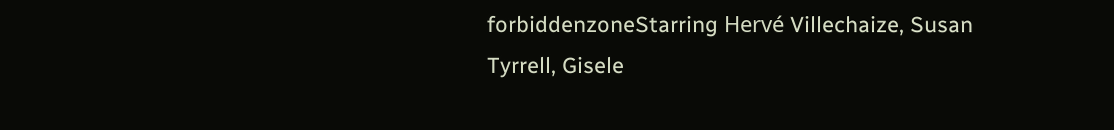forbiddenzoneStarring Hervé Villechaize, Susan Tyrrell, Gisele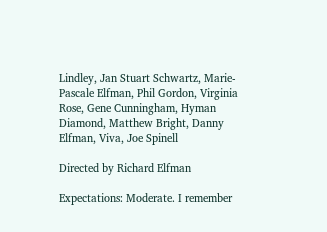Lindley, Jan Stuart Schwartz, Marie-Pascale Elfman, Phil Gordon, Virginia Rose, Gene Cunningham, Hyman Diamond, Matthew Bright, Danny Elfman, Viva, Joe Spinell

Directed by Richard Elfman

Expectations: Moderate. I remember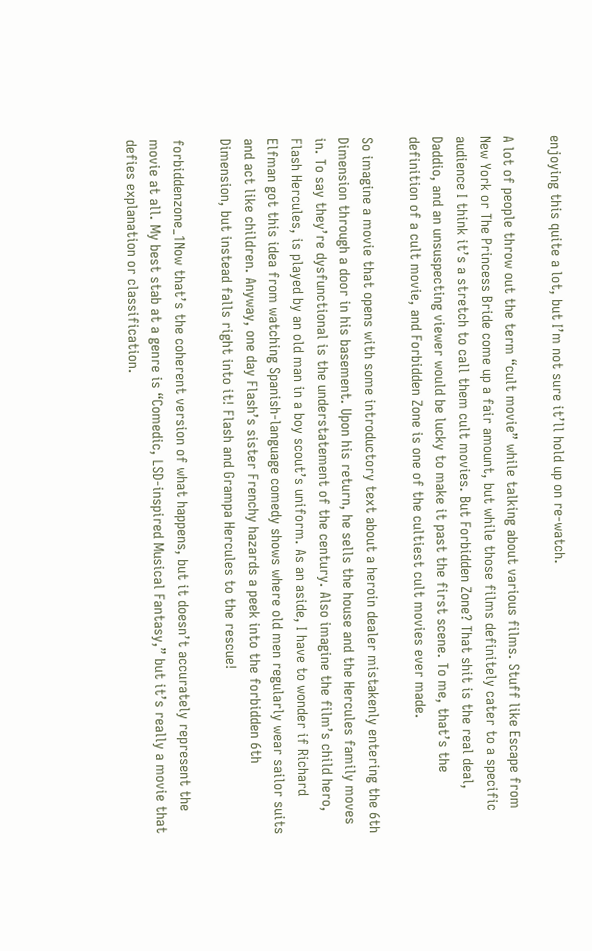enjoying this quite a lot, but I’m not sure it’ll hold up on re-watch.

A lot of people throw out the term “cult movie” while talking about various films. Stuff like Escape from New York or The Princess Bride come up a fair amount, but while those films definitely cater to a specific audience I think it’s a stretch to call them cult movies. But Forbidden Zone? That shit is the real deal, Daddio, and an unsuspecting viewer would be lucky to make it past the first scene. To me, that’s the definition of a cult movie, and Forbidden Zone is one of the cultiest cult movies ever made.

So imagine a movie that opens with some introductory text about a heroin dealer mistakenly entering the 6th Dimension through a door in his basement. Upon his return, he sells the house and the Hercules family moves in. To say they’re dysfunctional is the understatement of the century. Also imagine the film’s child hero, Flash Hercules, is played by an old man in a boy scout’s uniform. As an aside, I have to wonder if Richard Elfman got this idea from watching Spanish-language comedy shows where old men regularly wear sailor suits and act like children. Anyway, one day Flash’s sister Frenchy hazards a peek into the forbidden 6th Dimension, but instead falls right into it! Flash and Grampa Hercules to the rescue!

forbiddenzone_1Now that’s the coherent version of what happens, but it doesn’t accurately represent the movie at all. My best stab at a genre is “Comedic, LSD-inspired Musical Fantasy,” but it’s really a movie that defies explanation or classification.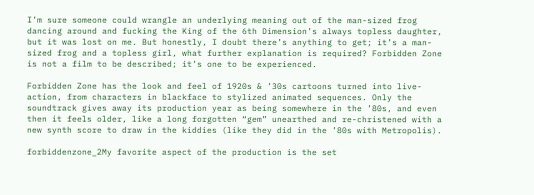I’m sure someone could wrangle an underlying meaning out of the man-sized frog dancing around and fucking the King of the 6th Dimension’s always topless daughter, but it was lost on me. But honestly, I doubt there’s anything to get; it’s a man-sized frog and a topless girl, what further explanation is required? Forbidden Zone is not a film to be described; it’s one to be experienced.

Forbidden Zone has the look and feel of 1920s & ’30s cartoons turned into live-action, from characters in blackface to stylized animated sequences. Only the soundtrack gives away its production year as being somewhere in the ’80s, and even then it feels older, like a long forgotten “gem” unearthed and re-christened with a new synth score to draw in the kiddies (like they did in the ’80s with Metropolis).

forbiddenzone_2My favorite aspect of the production is the set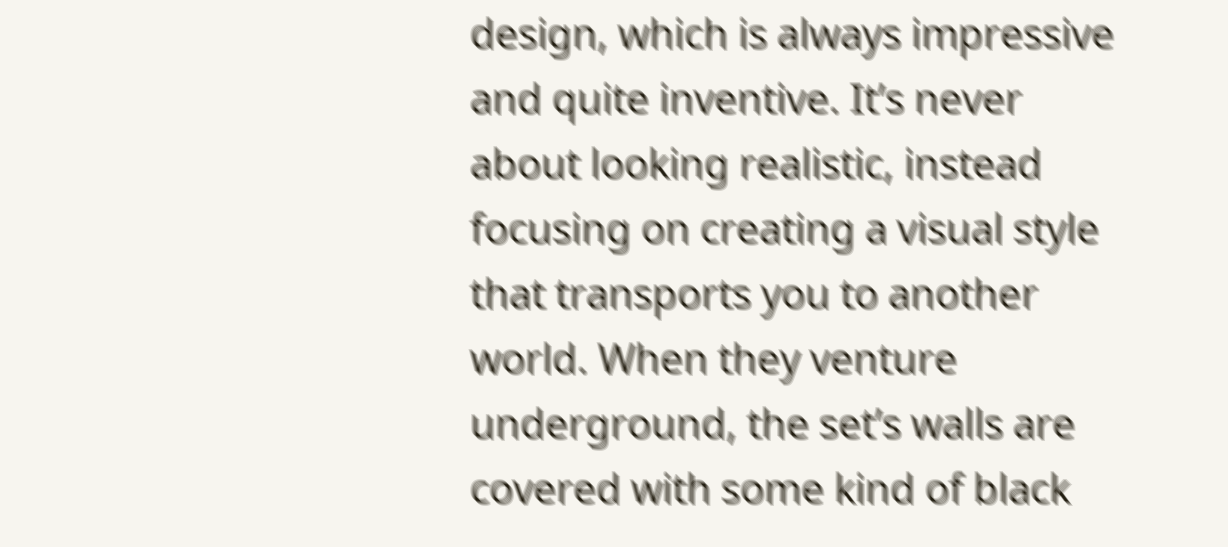design, which is always impressive and quite inventive. It’s never about looking realistic, instead focusing on creating a visual style that transports you to another world. When they venture underground, the set’s walls are covered with some kind of black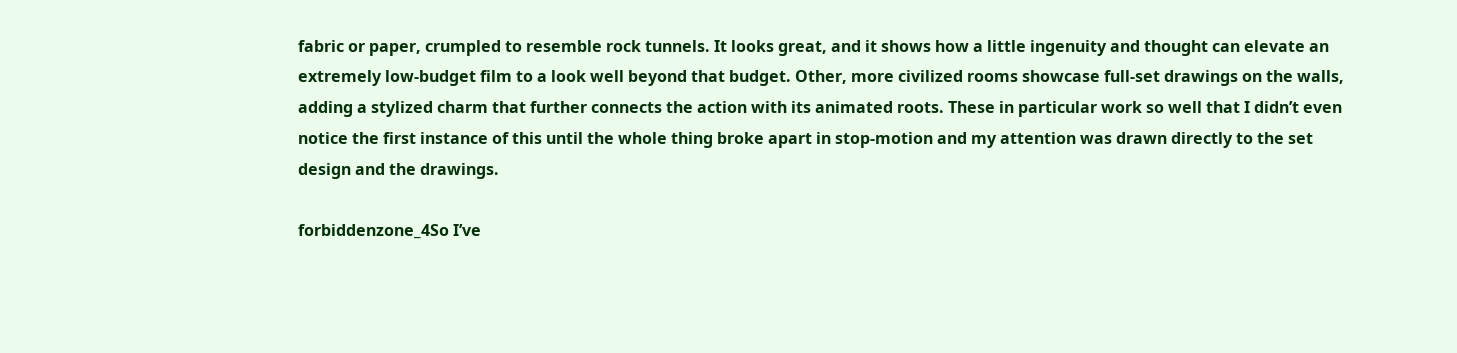fabric or paper, crumpled to resemble rock tunnels. It looks great, and it shows how a little ingenuity and thought can elevate an extremely low-budget film to a look well beyond that budget. Other, more civilized rooms showcase full-set drawings on the walls, adding a stylized charm that further connects the action with its animated roots. These in particular work so well that I didn’t even notice the first instance of this until the whole thing broke apart in stop-motion and my attention was drawn directly to the set design and the drawings.

forbiddenzone_4So I’ve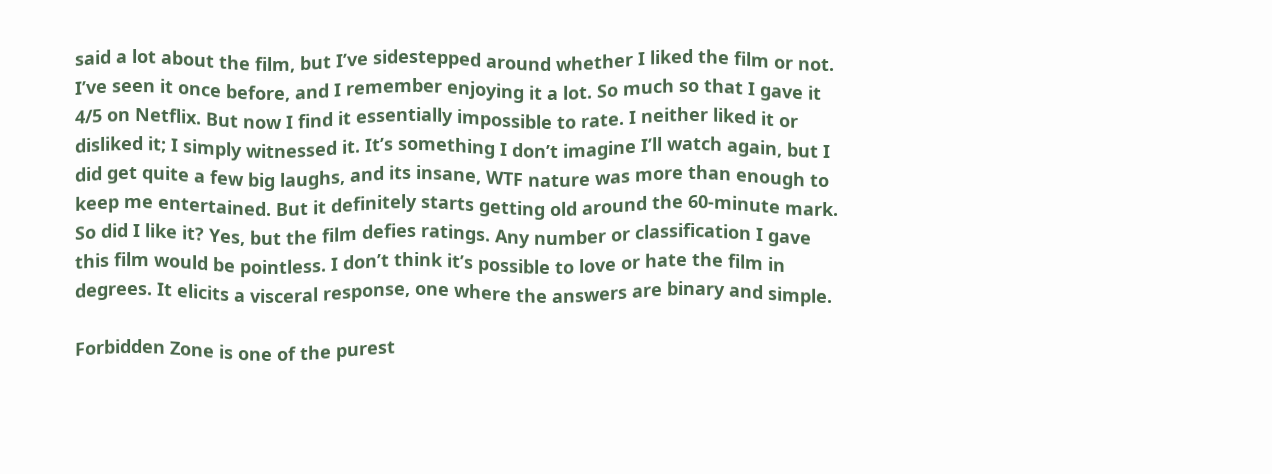said a lot about the film, but I’ve sidestepped around whether I liked the film or not. I’ve seen it once before, and I remember enjoying it a lot. So much so that I gave it 4/5 on Netflix. But now I find it essentially impossible to rate. I neither liked it or disliked it; I simply witnessed it. It’s something I don’t imagine I’ll watch again, but I did get quite a few big laughs, and its insane, WTF nature was more than enough to keep me entertained. But it definitely starts getting old around the 60-minute mark. So did I like it? Yes, but the film defies ratings. Any number or classification I gave this film would be pointless. I don’t think it’s possible to love or hate the film in degrees. It elicits a visceral response, one where the answers are binary and simple.

Forbidden Zone is one of the purest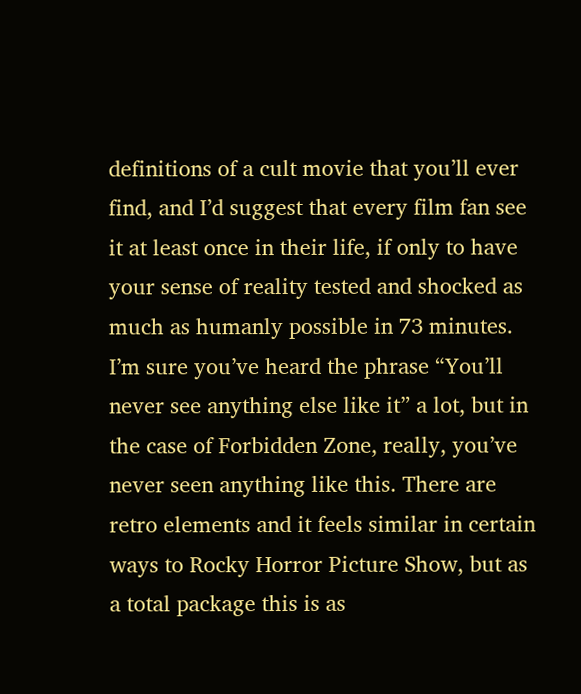definitions of a cult movie that you’ll ever find, and I’d suggest that every film fan see it at least once in their life, if only to have your sense of reality tested and shocked as much as humanly possible in 73 minutes. I’m sure you’ve heard the phrase “You’ll never see anything else like it” a lot, but in the case of Forbidden Zone, really, you’ve never seen anything like this. There are retro elements and it feels similar in certain ways to Rocky Horror Picture Show, but as a total package this is as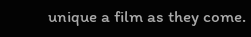unique a film as they come.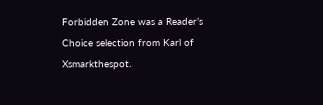Forbidden Zone was a Reader’s Choice selection from Karl of Xsmarkthespot.